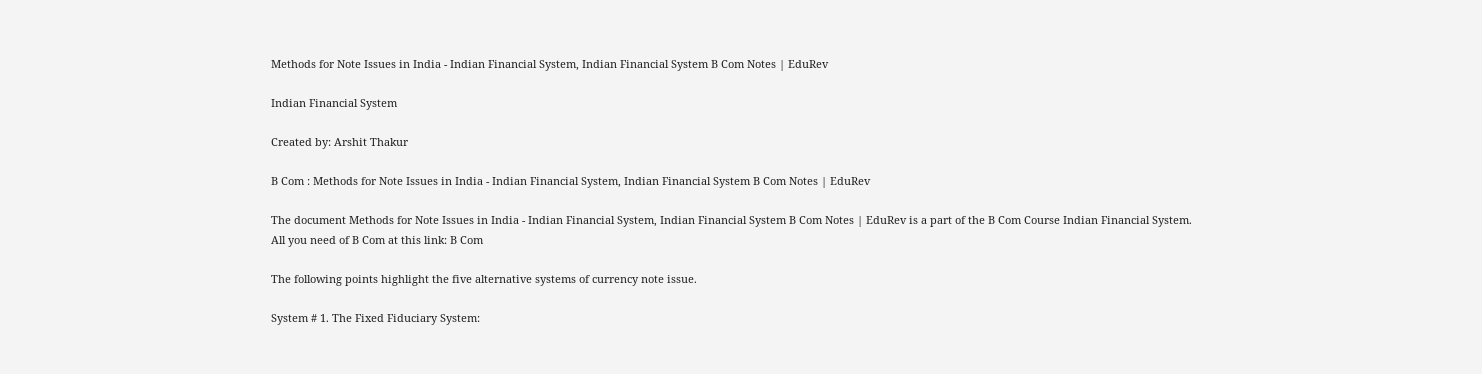Methods for Note Issues in India - Indian Financial System, Indian Financial System B Com Notes | EduRev

Indian Financial System

Created by: Arshit Thakur

B Com : Methods for Note Issues in India - Indian Financial System, Indian Financial System B Com Notes | EduRev

The document Methods for Note Issues in India - Indian Financial System, Indian Financial System B Com Notes | EduRev is a part of the B Com Course Indian Financial System.
All you need of B Com at this link: B Com

The following points highlight the five alternative systems of currency note issue.

System # 1. The Fixed Fiduciary System: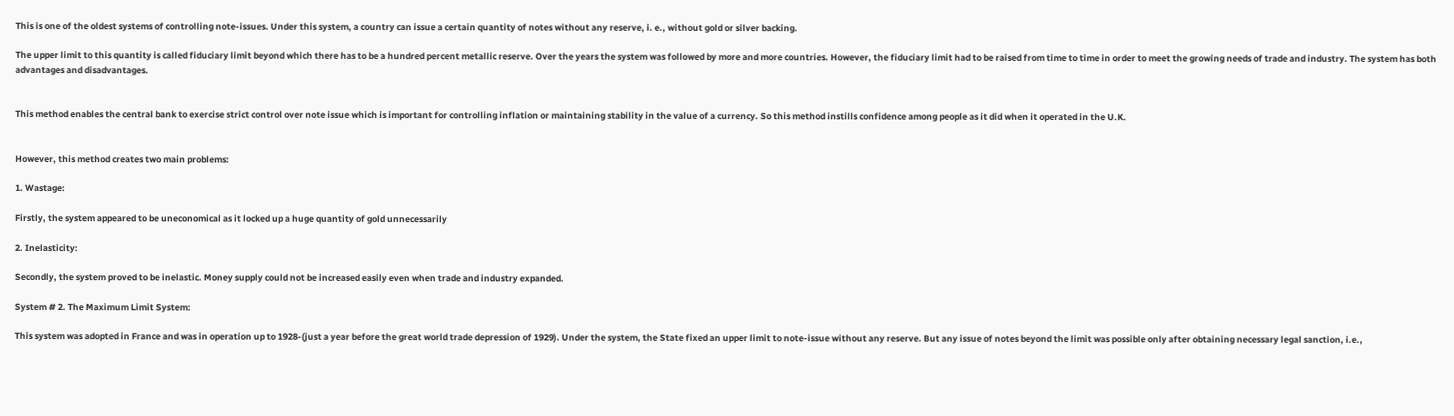This is one of the oldest systems of controlling note-issues. Under this system, a country can issue a certain quantity of notes without any reserve, i. e., without gold or silver backing.

The upper limit to this quantity is called fiduciary limit beyond which there has to be a hundred percent metallic reserve. Over the years the system was followed by more and more countries. However, the fiduciary limit had to be raised from time to time in order to meet the growing needs of trade and industry. The system has both advantages and disadvantages.


This method enables the central bank to exercise strict control over note issue which is important for controlling inflation or maintaining stability in the value of a currency. So this method instills confidence among people as it did when it operated in the U.K.


However, this method creates two main problems:

1. Wastage:

Firstly, the system appeared to be uneconomical as it locked up a huge quantity of gold unnecessarily

2. Inelasticity:

Secondly, the system proved to be inelastic. Money supply could not be increased easily even when trade and industry expanded.

System # 2. The Maximum Limit System:

This system was adopted in France and was in operation up to 1928-(just a year before the great world trade depression of 1929). Under the system, the State fixed an upper limit to note-issue without any reserve. But any issue of notes beyond the limit was possible only after obtaining necessary legal sanction, i.e.,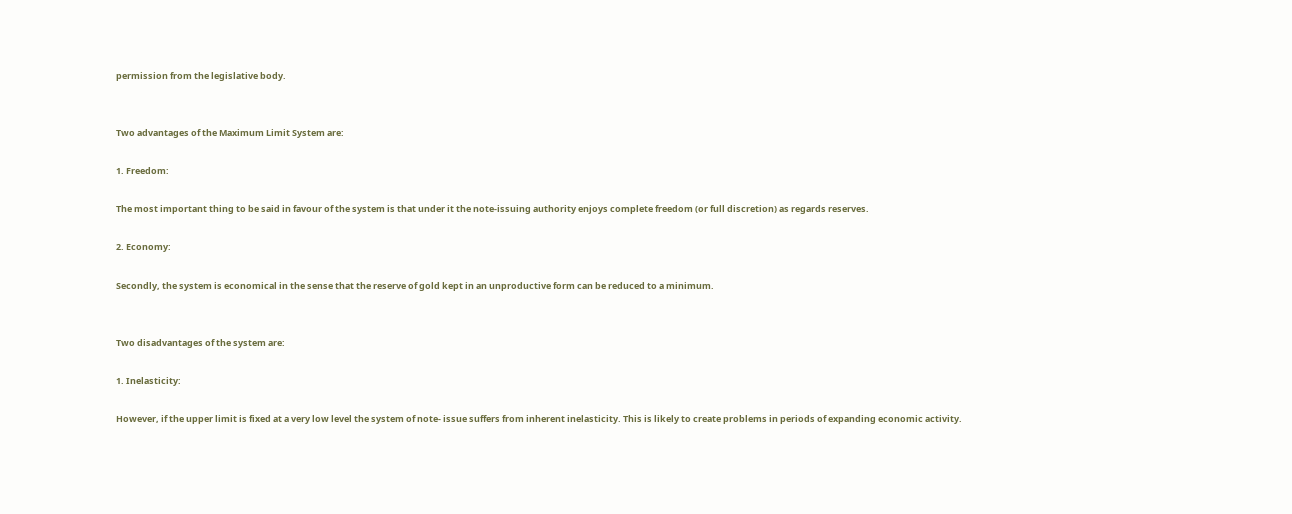permission from the legislative body.


Two advantages of the Maximum Limit System are:

1. Freedom:

The most important thing to be said in favour of the system is that under it the note-issuing authority enjoys complete freedom (or full discretion) as regards reserves.

2. Economy:

Secondly, the system is economical in the sense that the reserve of gold kept in an unproductive form can be reduced to a minimum.


Two disadvantages of the system are:

1. Inelasticity:

However, if the upper limit is fixed at a very low level the system of note- issue suffers from inherent inelasticity. This is likely to create problems in periods of expanding economic activity.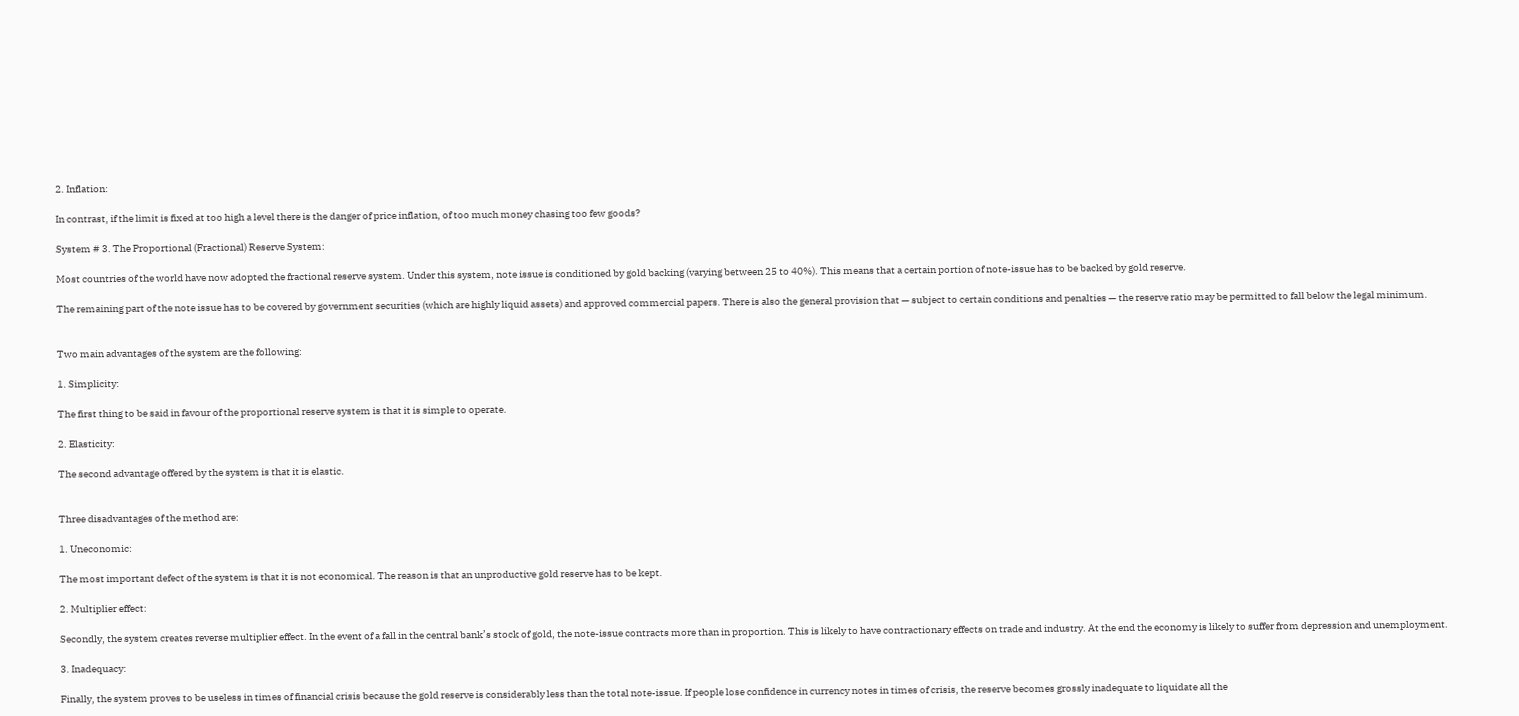2. Inflation:

In contrast, if the limit is fixed at too high a level there is the danger of price inflation, of too much money chasing too few goods?

System # 3. The Proportional (Fractional) Reserve System:

Most countries of the world have now adopted the fractional reserve system. Under this system, note issue is conditioned by gold backing (varying between 25 to 40%). This means that a certain portion of note-issue has to be backed by gold reserve.

The remaining part of the note issue has to be covered by government securities (which are highly liquid assets) and approved commercial papers. There is also the general provision that — subject to certain conditions and penalties — the reserve ratio may be permitted to fall below the legal minimum.


Two main advantages of the system are the following:

1. Simplicity:

The first thing to be said in favour of the proportional reserve system is that it is simple to operate.

2. Elasticity:

The second advantage offered by the system is that it is elastic.


Three disadvantages of the method are:

1. Uneconomic:

The most important defect of the system is that it is not economical. The reason is that an unproductive gold reserve has to be kept.

2. Multiplier effect:

Secondly, the system creates reverse multiplier effect. In the event of a fall in the central bank’s stock of gold, the note-issue contracts more than in proportion. This is likely to have contractionary effects on trade and industry. At the end the economy is likely to suffer from depression and unemployment.

3. Inadequacy:

Finally, the system proves to be useless in times of financial crisis because the gold reserve is considerably less than the total note-issue. If people lose confidence in currency notes in times of crisis, the reserve becomes grossly inadequate to liquidate all the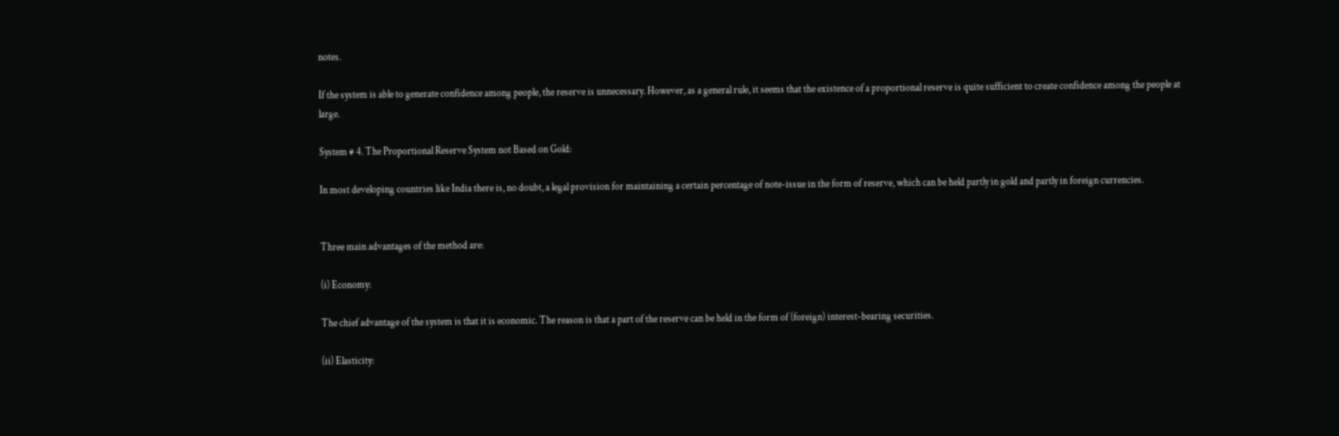notes.

If the system is able to generate confidence among people, the reserve is unnecessary. However, as a general rule, it seems that the existence of a proportional reserve is quite sufficient to create confidence among the people at large.

System # 4. The Proportional Reserve System not Based on Gold:

In most developing countries like India there is, no doubt, a legal provision for maintaining a certain percentage of note-issue in the form of reserve, which can be held partly in gold and partly in foreign currencies.


Three main advantages of the method are:

(i) Economy:

The chief advantage of the system is that it is economic. The reason is that a part of the reserve can be held in the form of (foreign) interest-bearing securities.

(ii) Elasticity: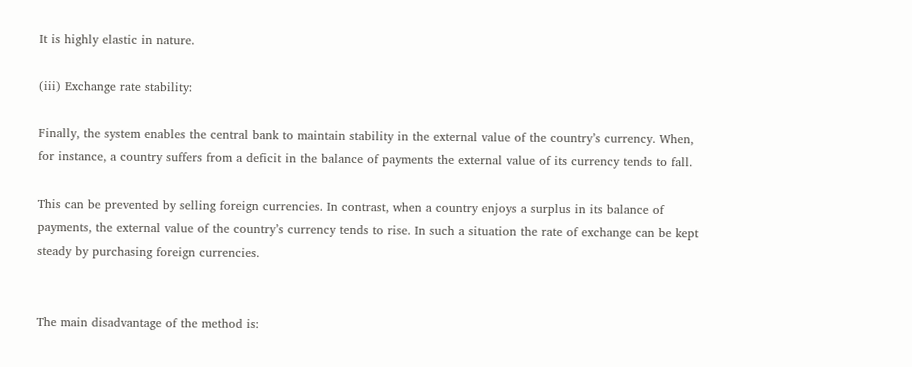It is highly elastic in nature.

(iii) Exchange rate stability:

Finally, the system enables the central bank to maintain stability in the external value of the country’s currency. When, for instance, a country suffers from a deficit in the balance of payments the external value of its currency tends to fall.

This can be prevented by selling foreign currencies. In contrast, when a country enjoys a surplus in its balance of payments, the external value of the country’s currency tends to rise. In such a situation the rate of exchange can be kept steady by purchasing foreign currencies.


The main disadvantage of the method is: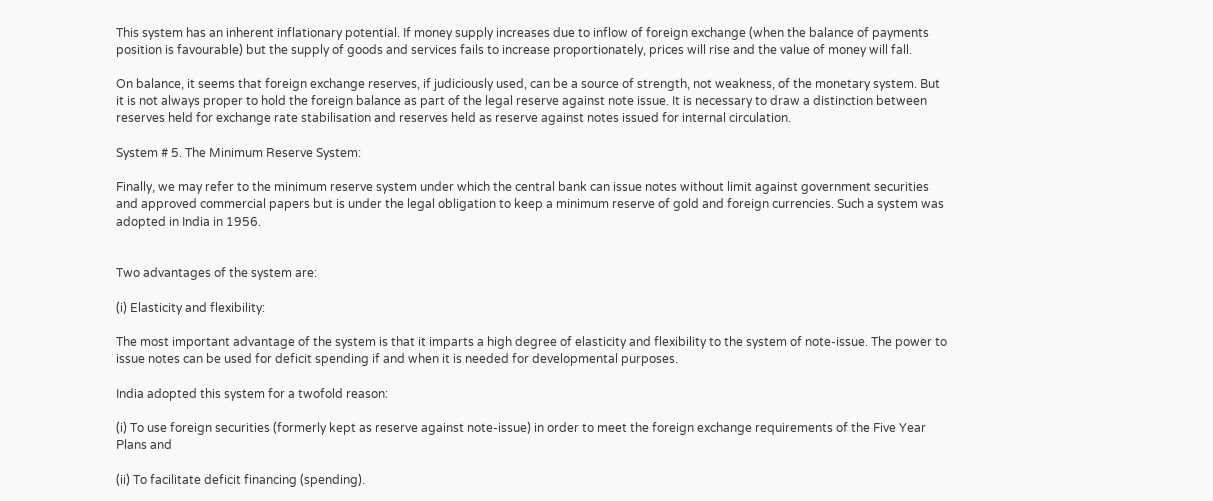This system has an inherent inflationary potential. If money supply increases due to inflow of foreign exchange (when the balance of payments position is favourable) but the supply of goods and services fails to increase proportionately, prices will rise and the value of money will fall.

On balance, it seems that foreign exchange reserves, if judiciously used, can be a source of strength, not weakness, of the monetary system. But it is not always proper to hold the foreign balance as part of the legal reserve against note issue. It is necessary to draw a distinction between reserves held for exchange rate stabilisation and reserves held as reserve against notes issued for internal circulation.

System # 5. The Minimum Reserve System:

Finally, we may refer to the minimum reserve system under which the central bank can issue notes without limit against government securities and approved commercial papers but is under the legal obligation to keep a minimum reserve of gold and foreign currencies. Such a system was adopted in India in 1956.


Two advantages of the system are:

(i) Elasticity and flexibility:

The most important advantage of the system is that it imparts a high degree of elasticity and flexibility to the system of note-issue. The power to issue notes can be used for deficit spending if and when it is needed for developmental purposes.

India adopted this system for a twofold reason:

(i) To use foreign securities (formerly kept as reserve against note-issue) in order to meet the foreign exchange requirements of the Five Year Plans and

(ii) To facilitate deficit financing (spending).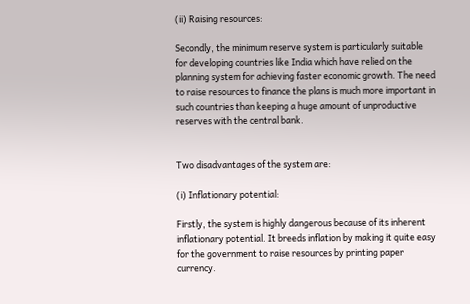(ii) Raising resources:

Secondly, the minimum reserve system is particularly suitable for developing countries like India which have relied on the planning system for achieving faster economic growth. The need to raise resources to finance the plans is much more important in such countries than keeping a huge amount of unproductive reserves with the central bank.


Two disadvantages of the system are:

(i) Inflationary potential:

Firstly, the system is highly dangerous because of its inherent inflationary potential. It breeds inflation by making it quite easy for the government to raise resources by printing paper currency.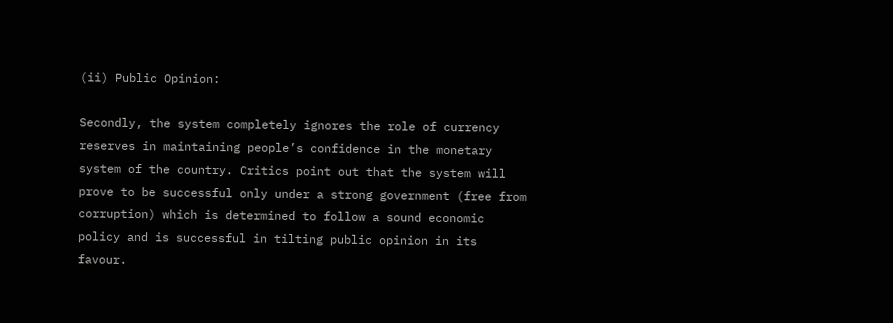(ii) Public Opinion:

Secondly, the system completely ignores the role of currency reserves in maintaining people’s confidence in the monetary system of the country. Critics point out that the system will prove to be successful only under a strong government (free from corruption) which is determined to follow a sound economic policy and is successful in tilting public opinion in its favour.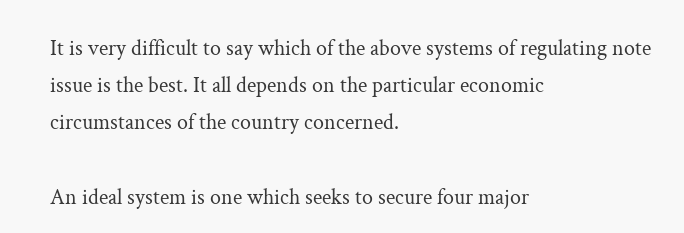It is very difficult to say which of the above systems of regulating note issue is the best. It all depends on the particular economic circumstances of the country concerned.

An ideal system is one which seeks to secure four major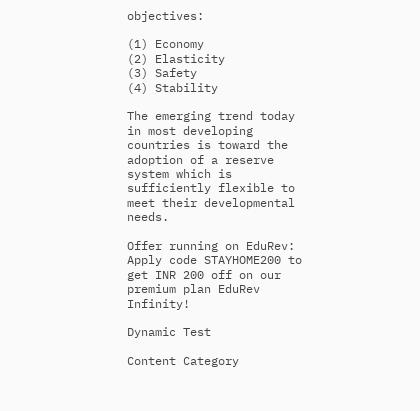objectives:

(1) Economy
(2) Elasticity
(3) Safety
(4) Stability

The emerging trend today in most developing countries is toward the adoption of a reserve system which is sufficiently flexible to meet their developmental needs.

Offer running on EduRev: Apply code STAYHOME200 to get INR 200 off on our premium plan EduRev Infinity!

Dynamic Test

Content Category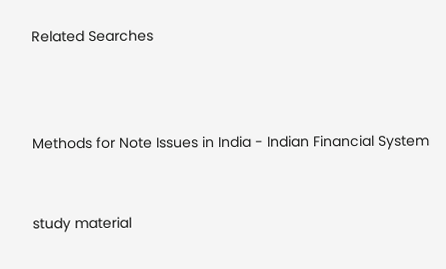Related Searches



Methods for Note Issues in India - Indian Financial System


study material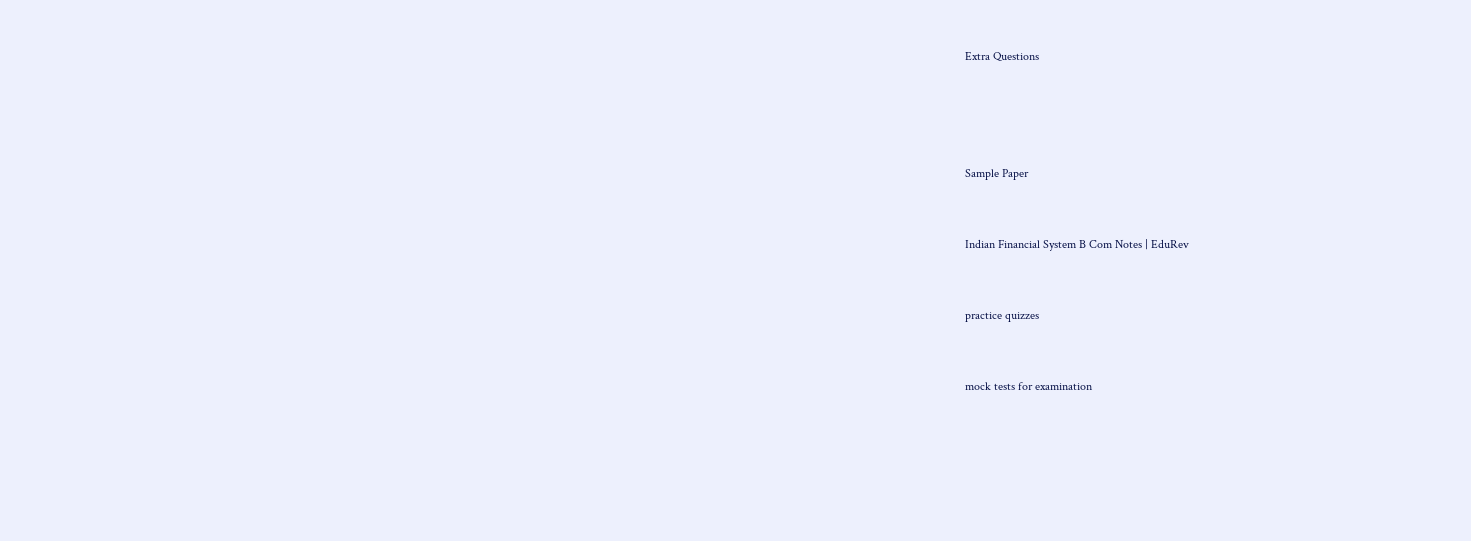Extra Questions




Sample Paper


Indian Financial System B Com Notes | EduRev


practice quizzes


mock tests for examination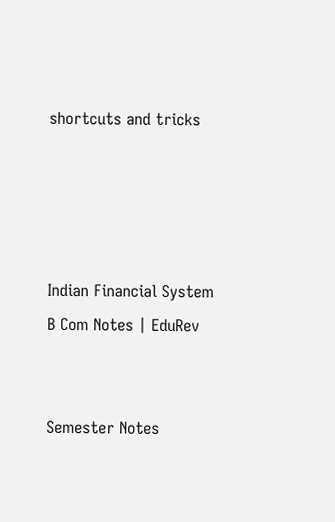shortcuts and tricks




Indian Financial System B Com Notes | EduRev


Semester Notes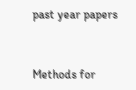past year papers


Methods for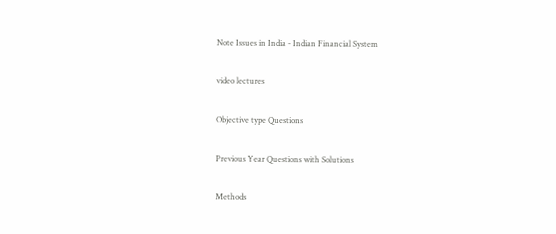Note Issues in India - Indian Financial System


video lectures


Objective type Questions


Previous Year Questions with Solutions


Methods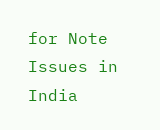for Note Issues in India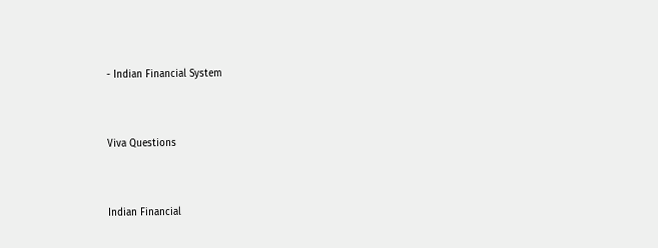- Indian Financial System


Viva Questions


Indian Financial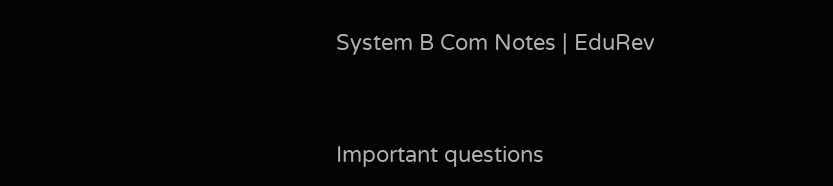System B Com Notes | EduRev


Important questions